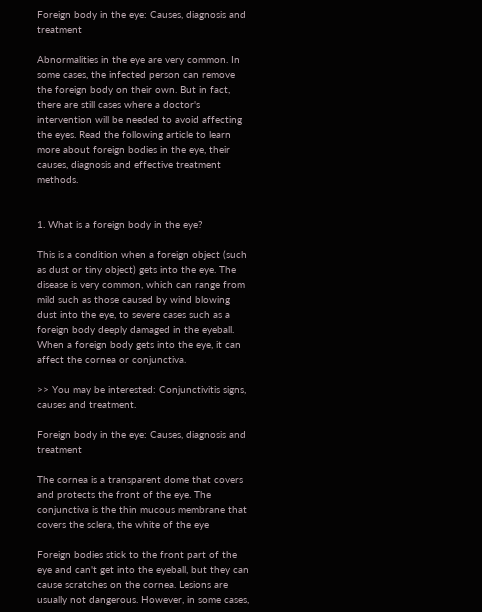Foreign body in the eye: Causes, diagnosis and treatment

Abnormalities in the eye are very common. In some cases, the infected person can remove the foreign body on their own. But in fact, there are still cases where a doctor's intervention will be needed to avoid affecting the eyes. Read the following article to learn more about foreign bodies in the eye, their causes, diagnosis and effective treatment methods.


1. What is a foreign body in the eye?

This is a condition when a foreign object (such as dust or tiny object) gets into the eye. The disease is very common, which can range from mild such as those caused by wind blowing dust into the eye, to severe cases such as a foreign body deeply damaged in the eyeball. When a foreign body gets into the eye, it can affect the cornea or conjunctiva.

>> You may be interested: Conjunctivitis signs, causes and treatment.

Foreign body in the eye: Causes, diagnosis and treatment

The cornea is a transparent dome that covers and protects the front of the eye. The conjunctiva is the thin mucous membrane that covers the sclera, the white of the eye

Foreign bodies stick to the front part of the eye and can't get into the eyeball, but they can cause scratches on the cornea. Lesions are usually not dangerous. However, in some cases,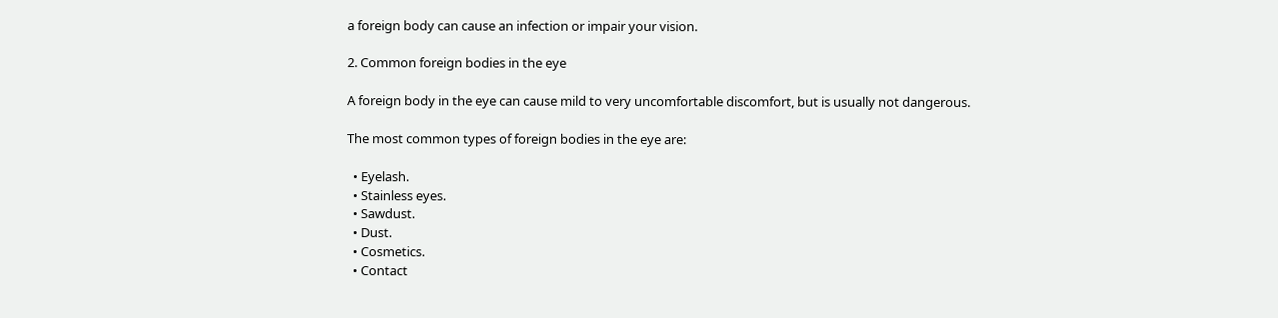a foreign body can cause an infection or impair your vision.

2. Common foreign bodies in the eye

A foreign body in the eye can cause mild to very uncomfortable discomfort, but is usually not dangerous.

The most common types of foreign bodies in the eye are:

  • Eyelash.
  • Stainless eyes.
  • Sawdust.
  • Dust.
  • Cosmetics.
  • Contact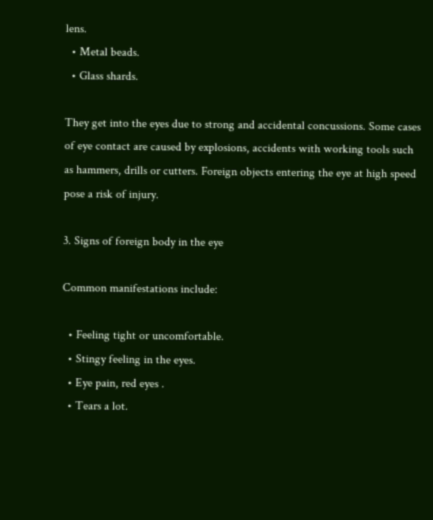lens.
  • Metal beads.
  • Glass shards.

They get into the eyes due to strong and accidental concussions. Some cases of eye contact are caused by explosions, accidents with working tools such as hammers, drills or cutters. Foreign objects entering the eye at high speed pose a risk of injury.

3. Signs of foreign body in the eye

Common manifestations include:

  • Feeling tight or uncomfortable.
  • Stingy feeling in the eyes.
  • Eye pain, red eyes .
  • Tears a lot.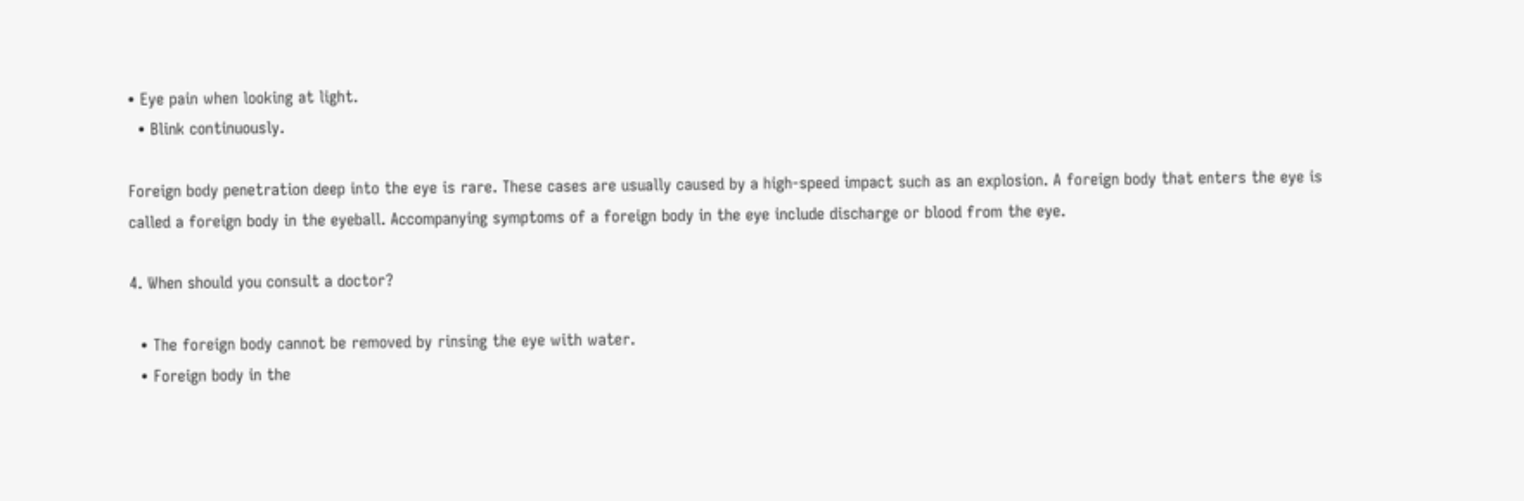• Eye pain when looking at light.
  • Blink continuously.

Foreign body penetration deep into the eye is rare. These cases are usually caused by a high-speed impact such as an explosion. A foreign body that enters the eye is called a foreign body in the eyeball. Accompanying symptoms of a foreign body in the eye include discharge or blood from the eye.

4. When should you consult a doctor?

  • The foreign body cannot be removed by rinsing the eye with water.
  • Foreign body in the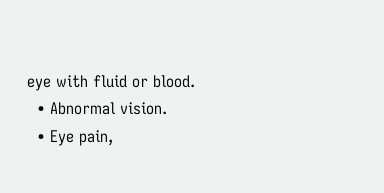eye with fluid or blood.
  • Abnormal vision.
  • Eye pain,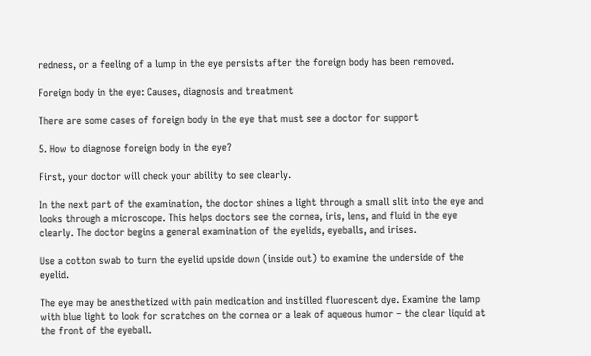redness, or a feeling of a lump in the eye persists after the foreign body has been removed.

Foreign body in the eye: Causes, diagnosis and treatment

There are some cases of foreign body in the eye that must see a doctor for support

5. How to diagnose foreign body in the eye?

First, your doctor will check your ability to see clearly.

In the next part of the examination, the doctor shines a light through a small slit into the eye and looks through a microscope. This helps doctors see the cornea, iris, lens, and fluid in the eye clearly. The doctor begins a general examination of the eyelids, eyeballs, and irises.

Use a cotton swab to turn the eyelid upside down (inside out) to examine the underside of the eyelid.

The eye may be anesthetized with pain medication and instilled fluorescent dye. Examine the lamp with blue light to look for scratches on the cornea or a leak of aqueous humor – the clear liquid at the front of the eyeball.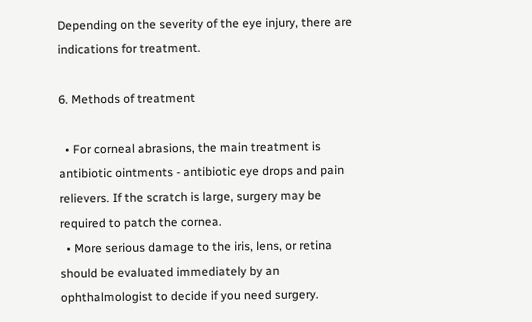Depending on the severity of the eye injury, there are indications for treatment.

6. Methods of treatment

  • For corneal abrasions, the main treatment is antibiotic ointments - antibiotic eye drops and pain relievers. If the scratch is large, surgery may be required to patch the cornea.
  • More serious damage to the iris, lens, or retina should be evaluated immediately by an ophthalmologist to decide if you need surgery.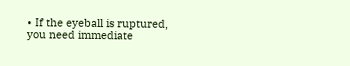• If the eyeball is ruptured, you need immediate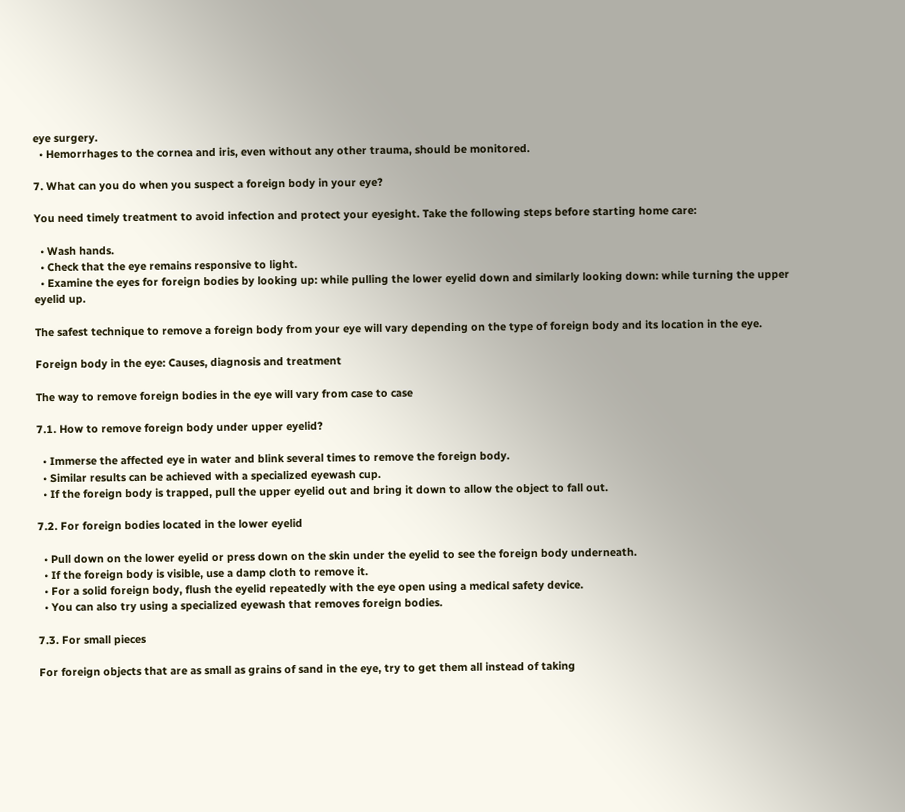eye surgery.
  • Hemorrhages to the cornea and iris, even without any other trauma, should be monitored.

7. What can you do when you suspect a foreign body in your eye?

You need timely treatment to avoid infection and protect your eyesight. Take the following steps before starting home care:

  • Wash hands.
  • Check that the eye remains responsive to light.
  • Examine the eyes for foreign bodies by looking up: while pulling the lower eyelid down and similarly looking down: while turning the upper eyelid up.

The safest technique to remove a foreign body from your eye will vary depending on the type of foreign body and its location in the eye.

Foreign body in the eye: Causes, diagnosis and treatment

The way to remove foreign bodies in the eye will vary from case to case

7.1. How to remove foreign body under upper eyelid?

  • Immerse the affected eye in water and blink several times to remove the foreign body.
  • Similar results can be achieved with a specialized eyewash cup.
  • If the foreign body is trapped, pull the upper eyelid out and bring it down to allow the object to fall out.

7.2. For foreign bodies located in the lower eyelid

  • Pull down on the lower eyelid or press down on the skin under the eyelid to see the foreign body underneath.
  • If the foreign body is visible, use a damp cloth to remove it.
  • For a solid foreign body, flush the eyelid repeatedly with the eye open using a medical safety device.
  • You can also try using a specialized eyewash that removes foreign bodies.

7.3. For small pieces

For foreign objects that are as small as grains of sand in the eye, try to get them all instead of taking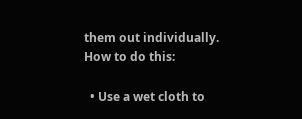them out individually. How to do this:

  • Use a wet cloth to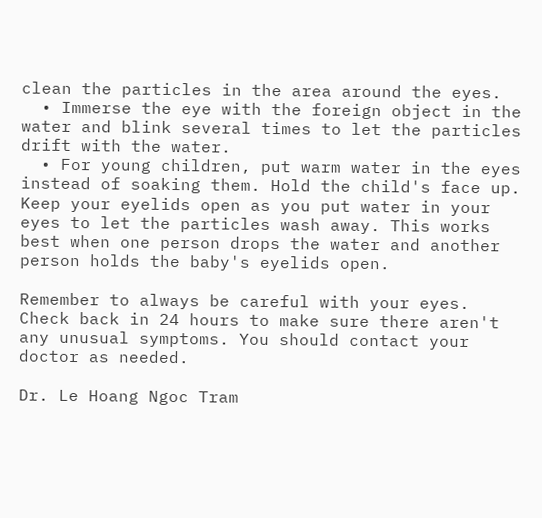clean the particles in the area around the eyes.
  • Immerse the eye with the foreign object in the water and blink several times to let the particles drift with the water.
  • For young children, put warm water in the eyes instead of soaking them. Hold the child's face up. Keep your eyelids open as you put water in your eyes to let the particles wash away. This works best when one person drops the water and another person holds the baby's eyelids open.

Remember to always be careful with your eyes. Check back in 24 hours to make sure there aren't any unusual symptoms. You should contact your doctor as needed.

Dr. Le Hoang Ngoc Tram